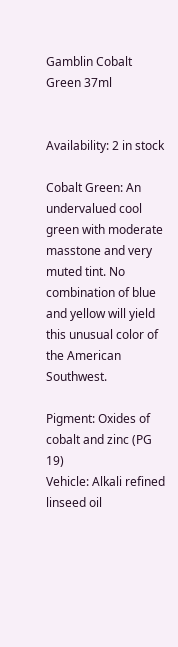Gamblin Cobalt Green 37ml


Availability: 2 in stock

Cobalt Green: An undervalued cool green with moderate masstone and very muted tint. No combination of blue and yellow will yield this unusual color of the American Southwest.

Pigment: Oxides of cobalt and zinc (PG 19)
Vehicle: Alkali refined linseed oil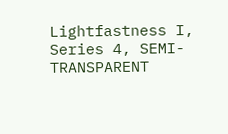Lightfastness I, Series 4, SEMI-TRANSPARENT